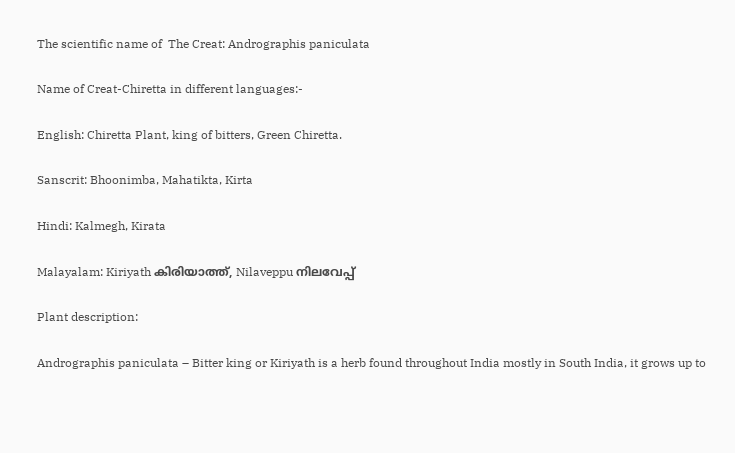The scientific name of  The Creat: Andrographis paniculata

Name of Creat-Chiretta in different languages:-

English: Chiretta Plant, king of bitters, Green Chiretta.

Sanscrit: Bhoonimba, Mahatikta, Kirta

Hindi: Kalmegh, Kirata

Malayalam: Kiriyath കിരിയാത്ത്, Nilaveppu നിലവേപ്പ്

Plant description:

Andrographis paniculata – Bitter king or Kiriyath is a herb found throughout India mostly in South India, it grows up to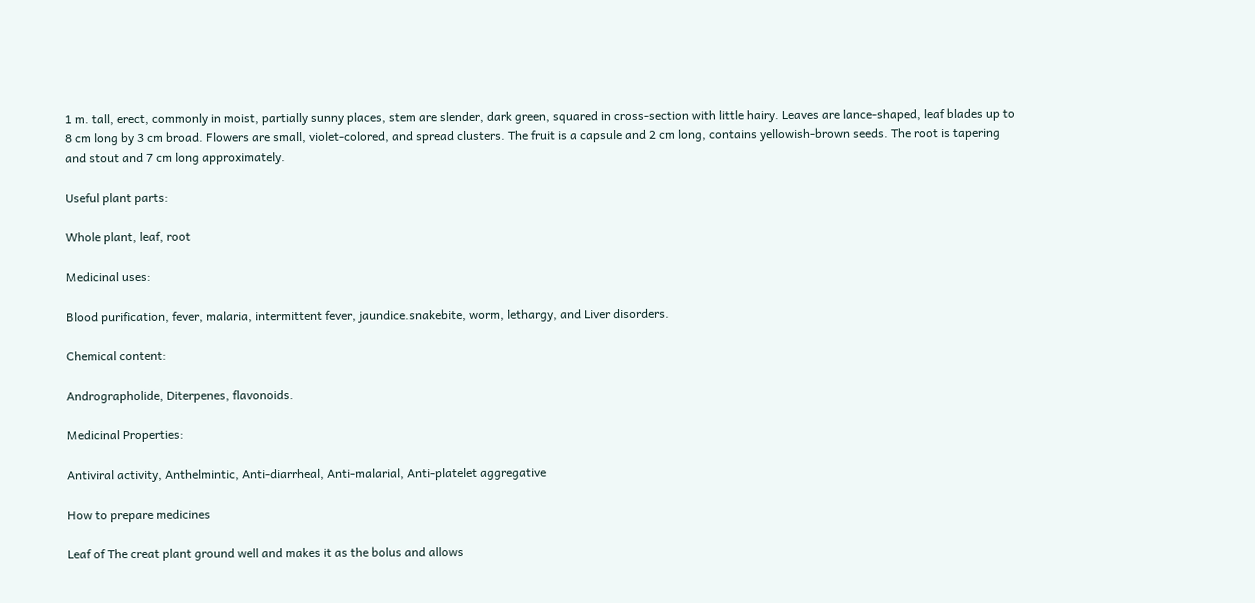1 m. tall, erect, commonly in moist, partially sunny places, stem are slender, dark green, squared in cross-section with little hairy. Leaves are lance-shaped, leaf blades up to 8 cm long by 3 cm broad. Flowers are small, violet-colored, and spread clusters. The fruit is a capsule and 2 cm long, contains yellowish-brown seeds. The root is tapering and stout and 7 cm long approximately.

Useful plant parts:

Whole plant, leaf, root

Medicinal uses:

Blood purification, fever, malaria, intermittent fever, jaundice.snakebite, worm, lethargy, and Liver disorders.

Chemical content:

Andrographolide, Diterpenes, flavonoids.

Medicinal Properties:

Antiviral activity, Anthelmintic, Anti-diarrheal, Anti-malarial, Anti-platelet aggregative

How to prepare medicines

Leaf of The creat plant ground well and makes it as the bolus and allows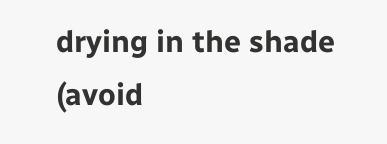drying in the shade (avoid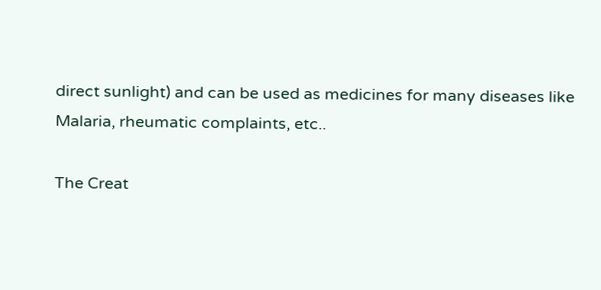direct sunlight) and can be used as medicines for many diseases like Malaria, rheumatic complaints, etc..

The Creat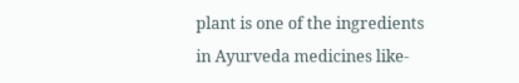plant is one of the ingredients in Ayurveda medicines like-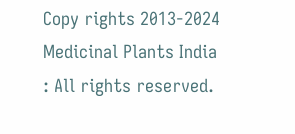Copy rights 2013-2024 Medicinal Plants India : All rights reserved.